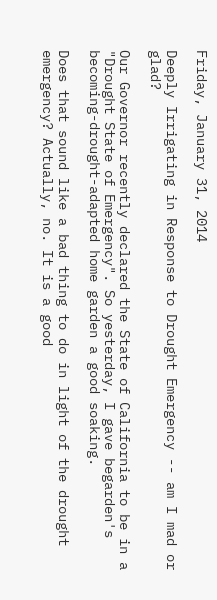Friday, January 31, 2014

Deeply Irrigating in Response to Drought Emergency -- am I mad or glad?

Our Governor recently declared the State of California to be in a "Drought State of Emergency". So yesterday, I gave begarden's becoming-drought-adapted home garden a good soaking.

Does that sound like a bad thing to do in light of the drought emergency? Actually, no. It is a good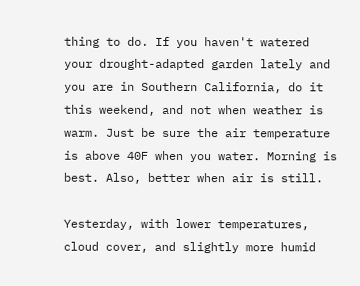thing to do. If you haven't watered your drought-adapted garden lately and you are in Southern California, do it this weekend, and not when weather is warm. Just be sure the air temperature is above 40F when you water. Morning is best. Also, better when air is still.

Yesterday, with lower temperatures, cloud cover, and slightly more humid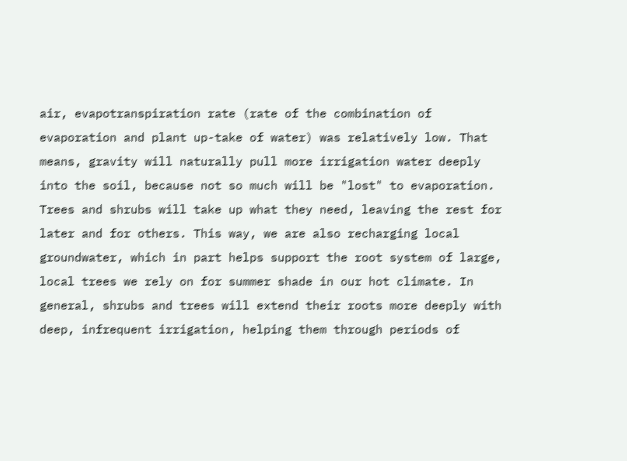air, evapotranspiration rate (rate of the combination of evaporation and plant up-take of water) was relatively low. That means, gravity will naturally pull more irrigation water deeply into the soil, because not so much will be "lost" to evaporation. Trees and shrubs will take up what they need, leaving the rest for later and for others. This way, we are also recharging local groundwater, which in part helps support the root system of large, local trees we rely on for summer shade in our hot climate. In general, shrubs and trees will extend their roots more deeply with deep, infrequent irrigation, helping them through periods of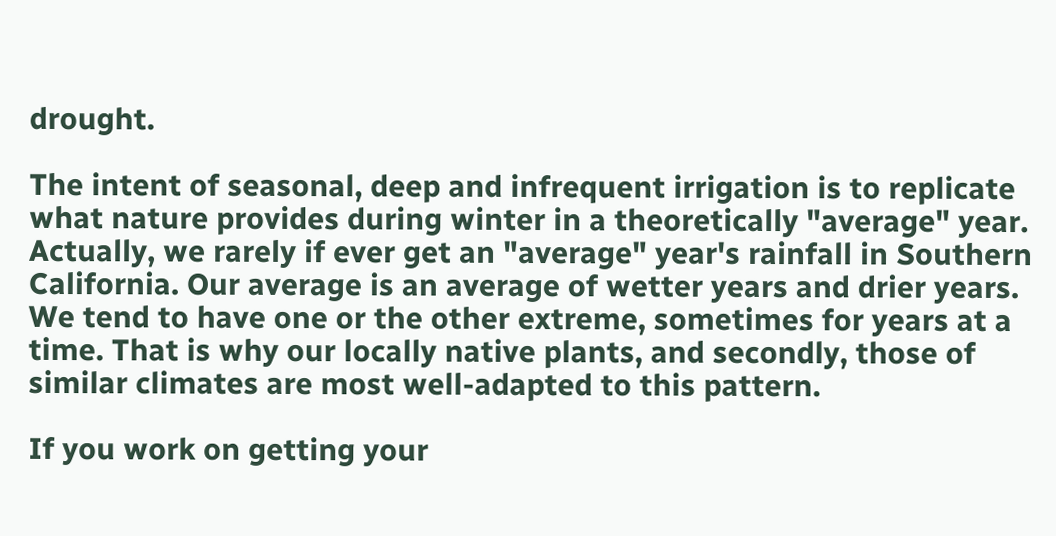drought.

The intent of seasonal, deep and infrequent irrigation is to replicate what nature provides during winter in a theoretically "average" year. Actually, we rarely if ever get an "average" year's rainfall in Southern California. Our average is an average of wetter years and drier years. We tend to have one or the other extreme, sometimes for years at a time. That is why our locally native plants, and secondly, those of similar climates are most well-adapted to this pattern.

If you work on getting your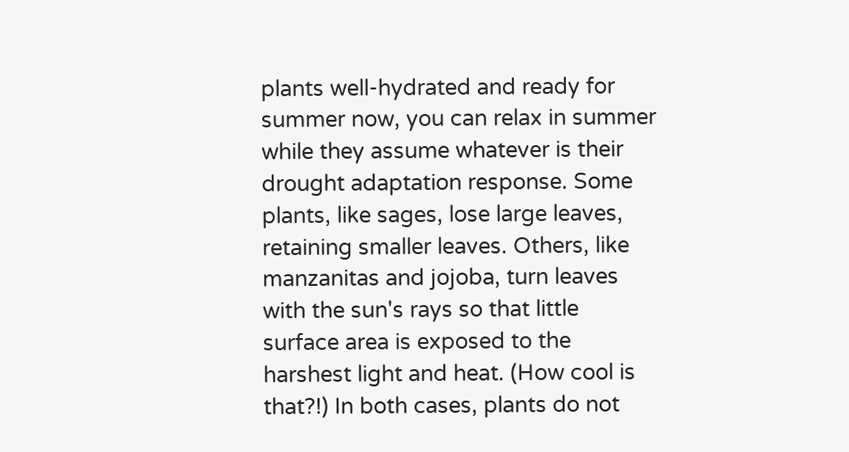plants well-hydrated and ready for summer now, you can relax in summer while they assume whatever is their drought adaptation response. Some plants, like sages, lose large leaves, retaining smaller leaves. Others, like manzanitas and jojoba, turn leaves with the sun's rays so that little surface area is exposed to the harshest light and heat. (How cool is that?!) In both cases, plants do not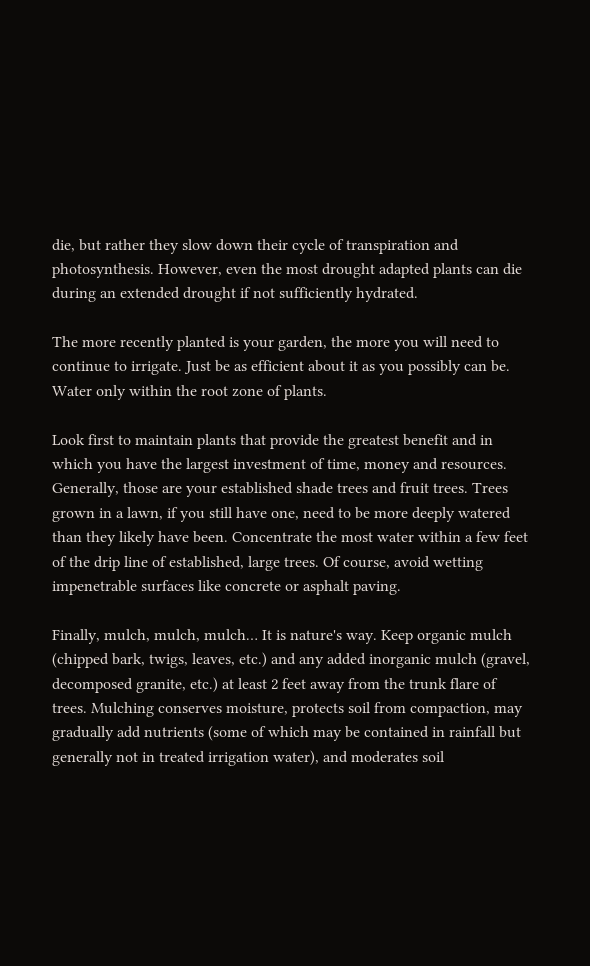die, but rather they slow down their cycle of transpiration and photosynthesis. However, even the most drought adapted plants can die during an extended drought if not sufficiently hydrated.

The more recently planted is your garden, the more you will need to continue to irrigate. Just be as efficient about it as you possibly can be. Water only within the root zone of plants.

Look first to maintain plants that provide the greatest benefit and in which you have the largest investment of time, money and resources. Generally, those are your established shade trees and fruit trees. Trees grown in a lawn, if you still have one, need to be more deeply watered than they likely have been. Concentrate the most water within a few feet of the drip line of established, large trees. Of course, avoid wetting impenetrable surfaces like concrete or asphalt paving.

Finally, mulch, mulch, mulch… It is nature's way. Keep organic mulch (chipped bark, twigs, leaves, etc.) and any added inorganic mulch (gravel, decomposed granite, etc.) at least 2 feet away from the trunk flare of trees. Mulching conserves moisture, protects soil from compaction, may gradually add nutrients (some of which may be contained in rainfall but generally not in treated irrigation water), and moderates soil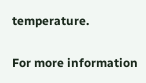temperature.

For more information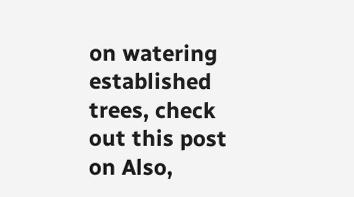on watering established trees, check out this post on Also,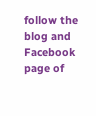follow the blog and Facebook page of